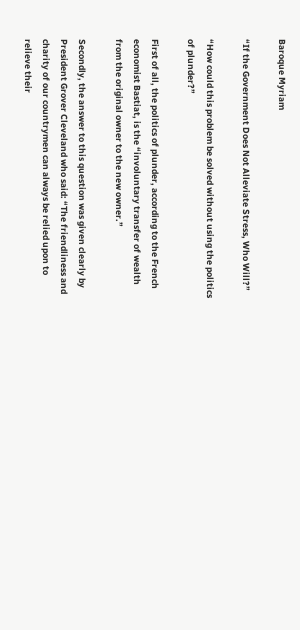Baroque Myriam

“If the Government Does Not Alleviate Stress, Who Will?”

“How could this problem be solved without using the politics of plunder?”

First of all, the politics of plunder, according to the French economist Bastiat, is the “involuntary transfer of wealth from the original owner to the new owner.”

Secondly, the answer to this question was given clearly by President Grover Cleveland who said: “The friendliness and charity of our countrymen can always be relied upon to relieve their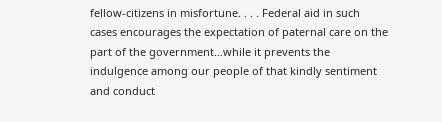fellow-citizens in misfortune. . . . Federal aid in such cases encourages the expectation of paternal care on the part of the government…while it prevents the indulgence among our people of that kindly sentiment and conduct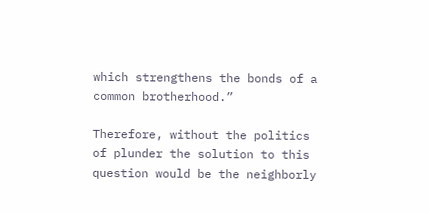which strengthens the bonds of a common brotherhood.”

Therefore, without the politics of plunder the solution to this question would be the neighborly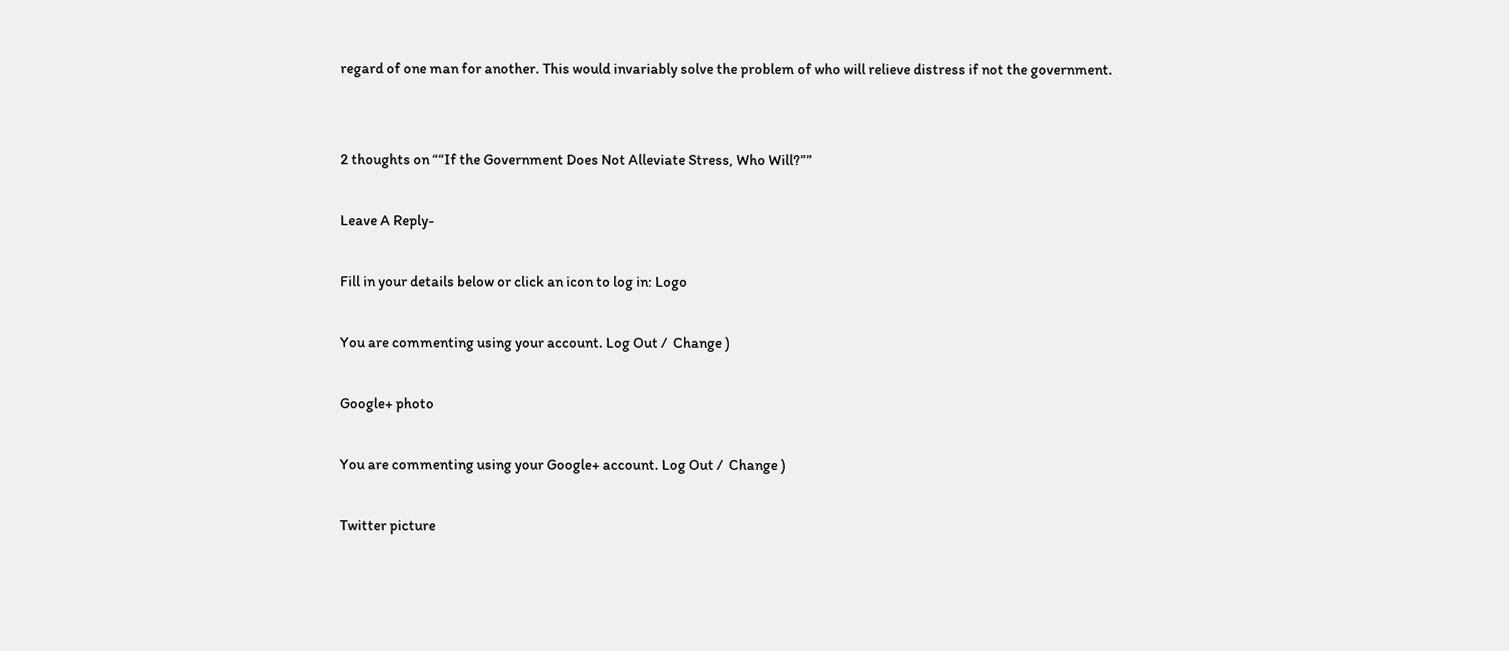regard of one man for another. This would invariably solve the problem of who will relieve distress if not the government.


2 thoughts on ““If the Government Does Not Alleviate Stress, Who Will?””

Leave A Reply-

Fill in your details below or click an icon to log in: Logo

You are commenting using your account. Log Out /  Change )

Google+ photo

You are commenting using your Google+ account. Log Out /  Change )

Twitter picture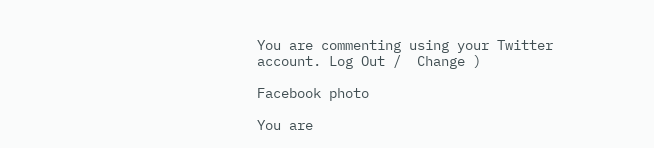You are commenting using your Twitter account. Log Out /  Change )

Facebook photo

You are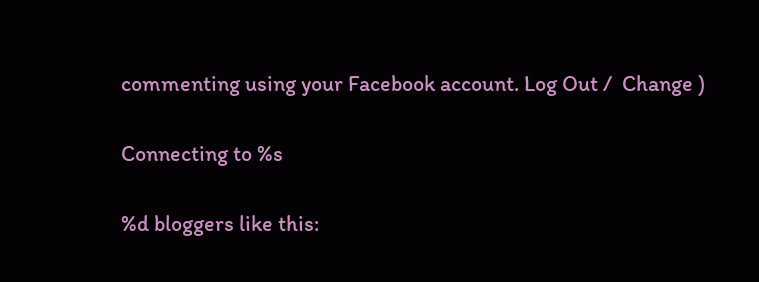commenting using your Facebook account. Log Out /  Change )

Connecting to %s

%d bloggers like this: